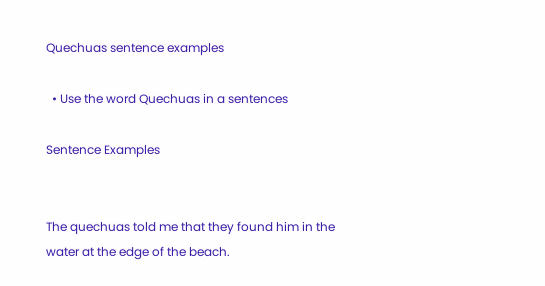Quechuas sentence examples

  • Use the word Quechuas in a sentences

Sentence Examples


The quechuas told me that they found him in the water at the edge of the beach.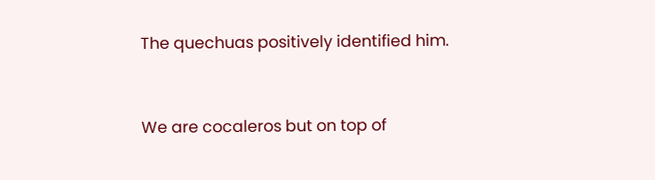The quechuas positively identified him.


We are cocaleros but on top of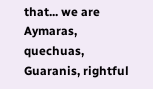that... we are Aymaras, quechuas, Guaranis, rightful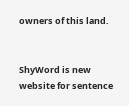owners of this land.


ShyWord is new website for sentence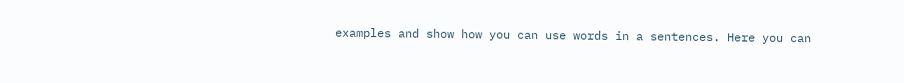examples and show how you can use words in a sentences. Here you can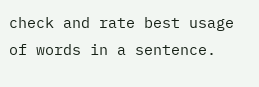check and rate best usage of words in a sentence.